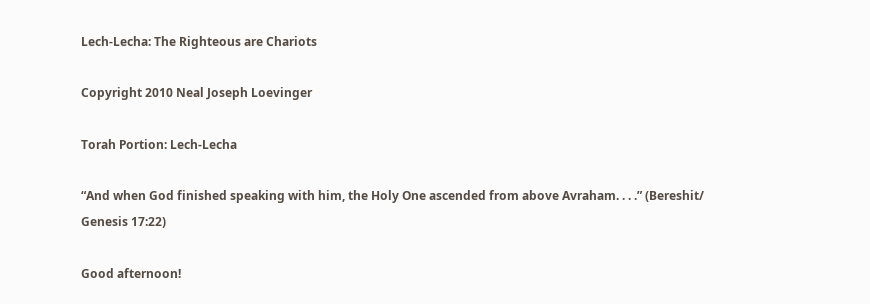Lech-Lecha: The Righteous are Chariots

Copyright 2010 Neal Joseph Loevinger

Torah Portion: Lech-Lecha

“And when God finished speaking with him, the Holy One ascended from above Avraham. . . .” (Bereshit/ Genesis 17:22)

Good afternoon!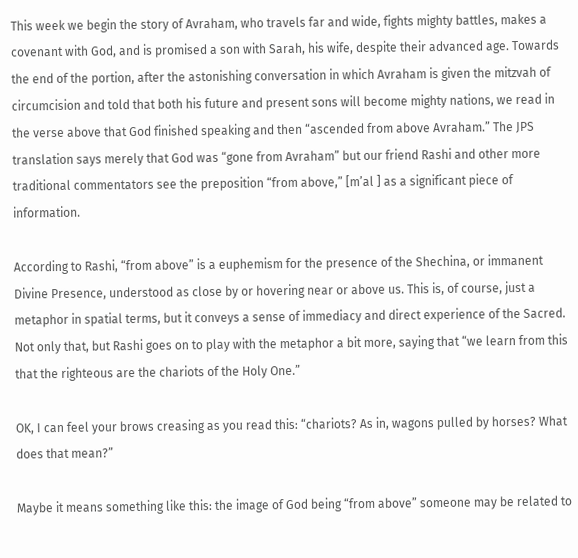This week we begin the story of Avraham, who travels far and wide, fights mighty battles, makes a covenant with God, and is promised a son with Sarah, his wife, despite their advanced age. Towards the end of the portion, after the astonishing conversation in which Avraham is given the mitzvah of circumcision and told that both his future and present sons will become mighty nations, we read in the verse above that God finished speaking and then “ascended from above Avraham.” The JPS translation says merely that God was “gone from Avraham” but our friend Rashi and other more traditional commentators see the preposition “from above,” [m’al ] as a significant piece of information.

According to Rashi, “from above” is a euphemism for the presence of the Shechina, or immanent Divine Presence, understood as close by or hovering near or above us. This is, of course, just a metaphor in spatial terms, but it conveys a sense of immediacy and direct experience of the Sacred. Not only that, but Rashi goes on to play with the metaphor a bit more, saying that “we learn from this that the righteous are the chariots of the Holy One.”

OK, I can feel your brows creasing as you read this: “chariots? As in, wagons pulled by horses? What does that mean?”

Maybe it means something like this: the image of God being “from above” someone may be related to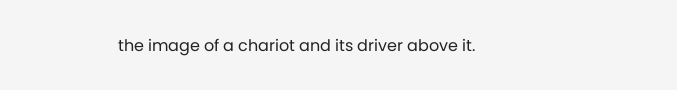the image of a chariot and its driver above it.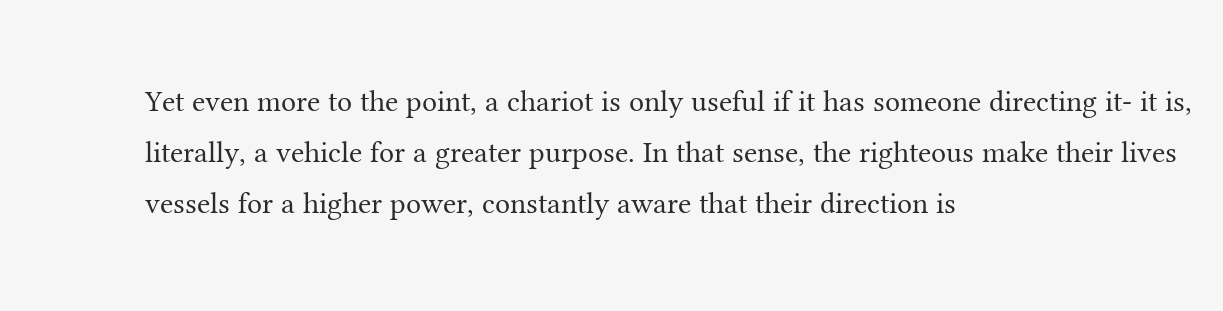Yet even more to the point, a chariot is only useful if it has someone directing it- it is, literally, a vehicle for a greater purpose. In that sense, the righteous make their lives vessels for a higher power, constantly aware that their direction is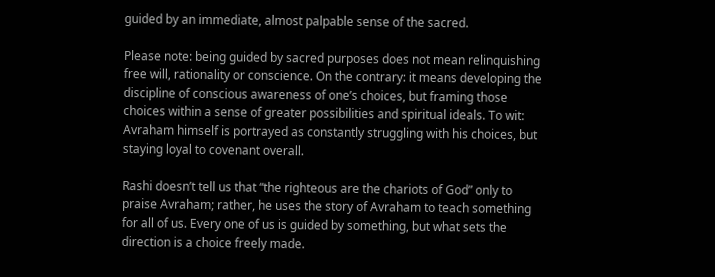guided by an immediate, almost palpable sense of the sacred.

Please note: being guided by sacred purposes does not mean relinquishing free will, rationality or conscience. On the contrary: it means developing the discipline of conscious awareness of one’s choices, but framing those choices within a sense of greater possibilities and spiritual ideals. To wit: Avraham himself is portrayed as constantly struggling with his choices, but staying loyal to covenant overall.

Rashi doesn’t tell us that “the righteous are the chariots of God” only to praise Avraham; rather, he uses the story of Avraham to teach something for all of us. Every one of us is guided by something, but what sets the direction is a choice freely made.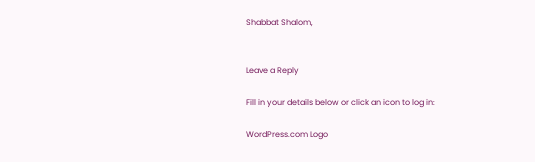Shabbat Shalom,


Leave a Reply

Fill in your details below or click an icon to log in:

WordPress.com Logo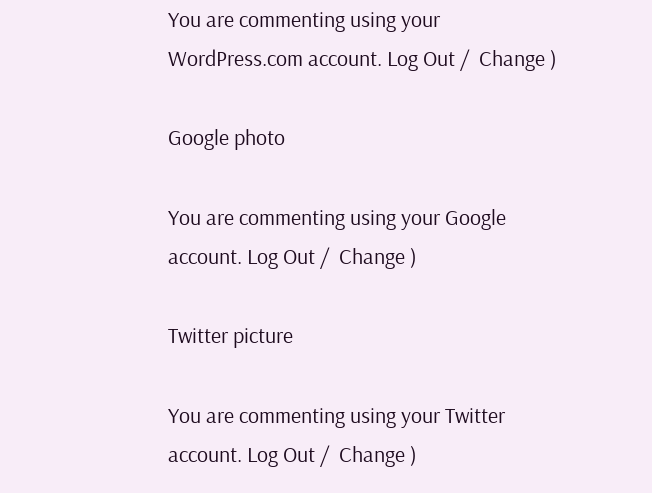You are commenting using your WordPress.com account. Log Out /  Change )

Google photo

You are commenting using your Google account. Log Out /  Change )

Twitter picture

You are commenting using your Twitter account. Log Out /  Change )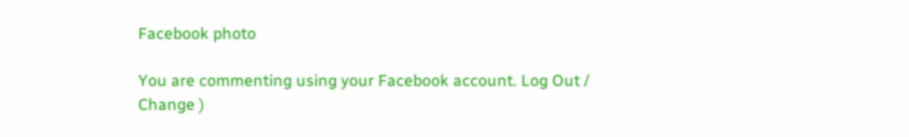Facebook photo

You are commenting using your Facebook account. Log Out /  Change )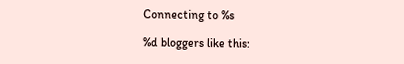Connecting to %s

%d bloggers like this: